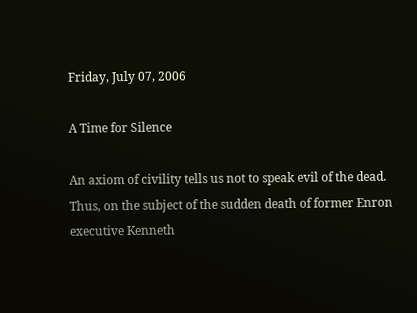Friday, July 07, 2006

A Time for Silence

An axiom of civility tells us not to speak evil of the dead. Thus, on the subject of the sudden death of former Enron executive Kenneth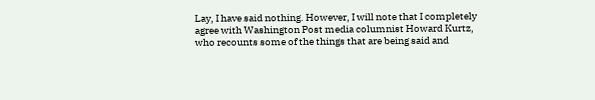Lay, I have said nothing. However, I will note that I completely agree with Washington Post media columnist Howard Kurtz, who recounts some of the things that are being said and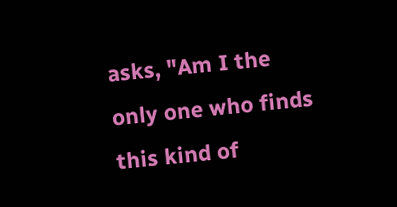asks, "Am I the only one who finds this kind of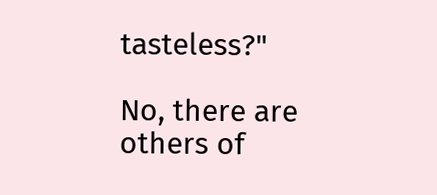tasteless?"

No, there are others of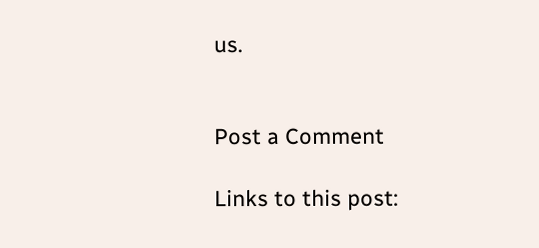us.


Post a Comment

Links to this post: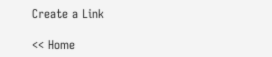Create a Link

<< Home